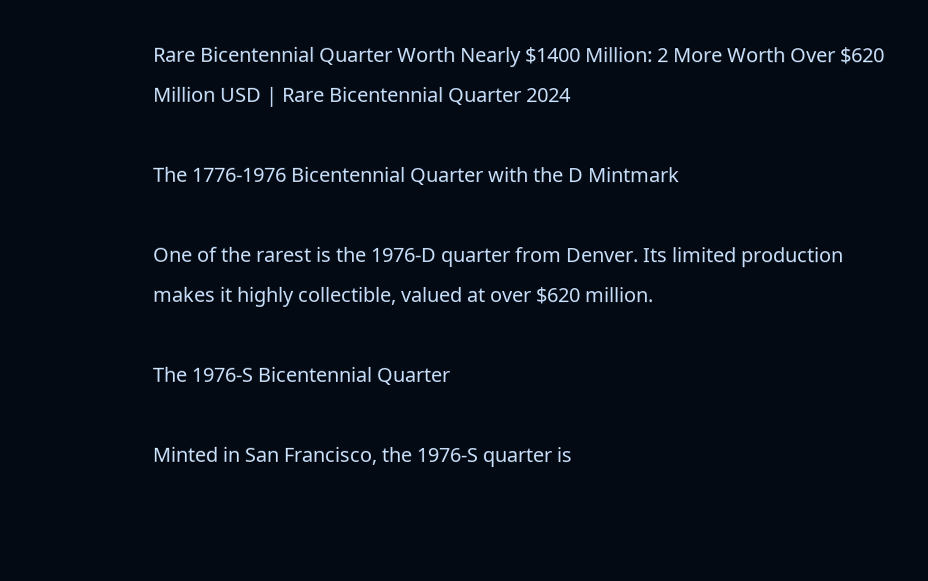Rare Bicentennial Quarter Worth Nearly $1400 Million: 2 More Worth Over $620 Million USD | Rare Bicentennial Quarter 2024

The 1776-1976 Bicentennial Quarter with the D Mintmark

One of the rarest is the 1976-D quarter from Denver. Its limited production makes it highly collectible, valued at over $620 million.

The 1976-S Bicentennial Quarter

Minted in San Francisco, the 1976-S quarter is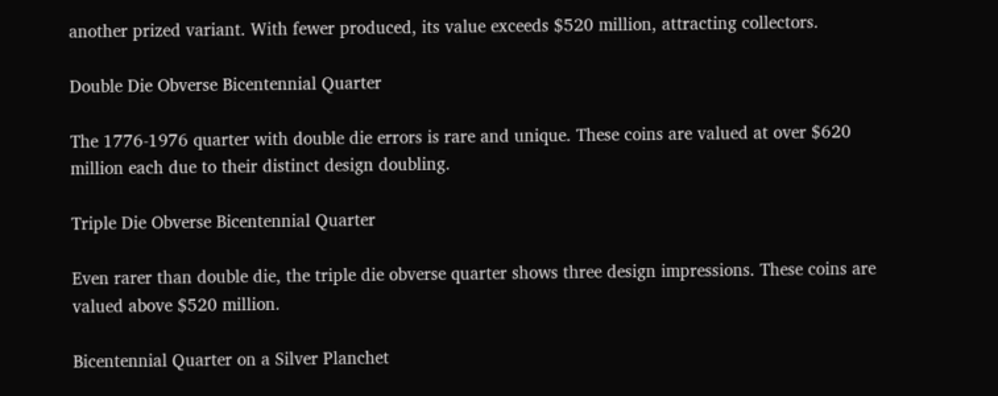another prized variant. With fewer produced, its value exceeds $520 million, attracting collectors.

Double Die Obverse Bicentennial Quarter

The 1776-1976 quarter with double die errors is rare and unique. These coins are valued at over $620 million each due to their distinct design doubling.

Triple Die Obverse Bicentennial Quarter

Even rarer than double die, the triple die obverse quarter shows three design impressions. These coins are valued above $520 million.

Bicentennial Quarter on a Silver Planchet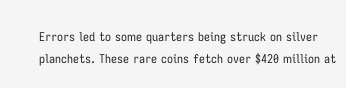Errors led to some quarters being struck on silver planchets. These rare coins fetch over $420 million at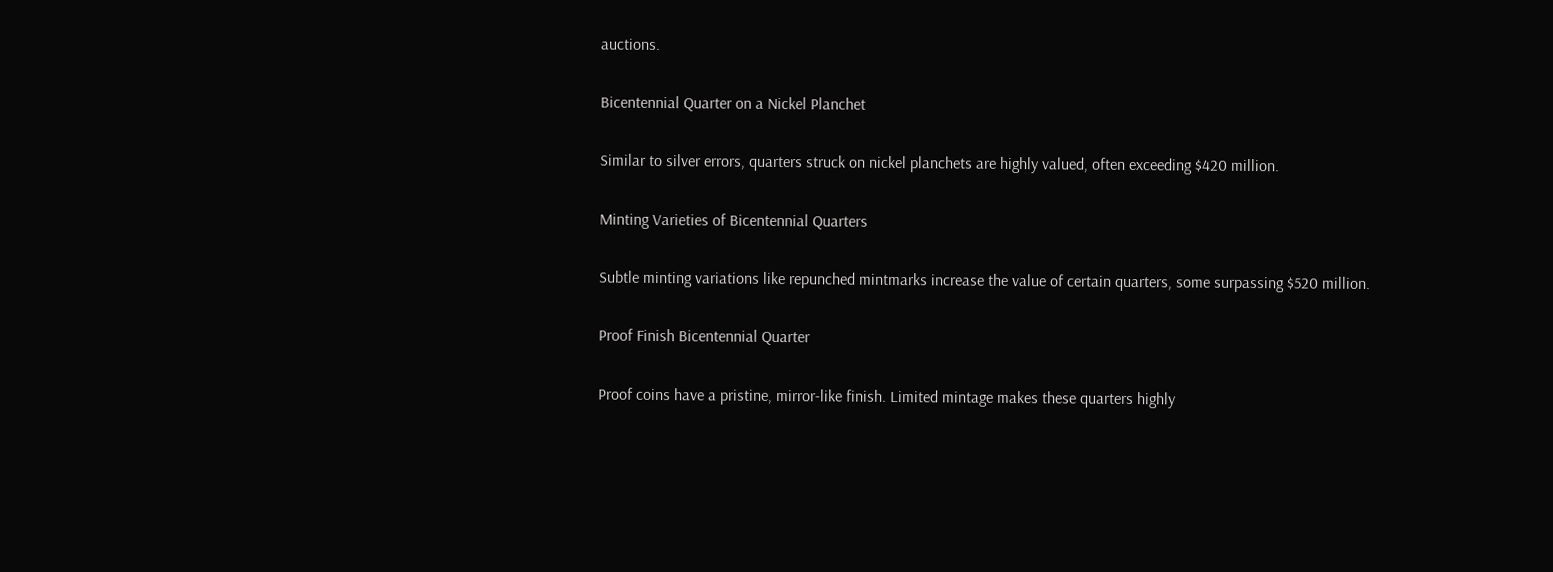auctions.

Bicentennial Quarter on a Nickel Planchet

Similar to silver errors, quarters struck on nickel planchets are highly valued, often exceeding $420 million.

Minting Varieties of Bicentennial Quarters

Subtle minting variations like repunched mintmarks increase the value of certain quarters, some surpassing $520 million.

Proof Finish Bicentennial Quarter

Proof coins have a pristine, mirror-like finish. Limited mintage makes these quarters highly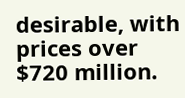desirable, with prices over $720 million.